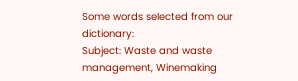Some words selected from our dictionary:
Subject: Waste and waste management, Winemaking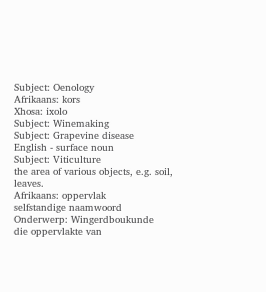Subject: Oenology
Afrikaans: kors
Xhosa: ixolo
Subject: Winemaking
Subject: Grapevine disease
English - surface noun
Subject: Viticulture
the area of various objects, e.g. soil, leaves.
Afrikaans: oppervlak
selfstandige naamwoord
Onderwerp: Wingerdboukunde
die oppervlakte van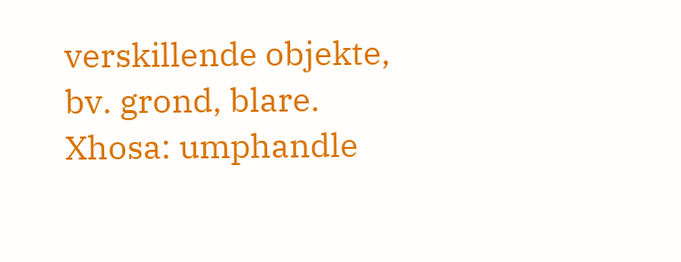verskillende objekte, bv. grond, blare.
Xhosa: umphandle